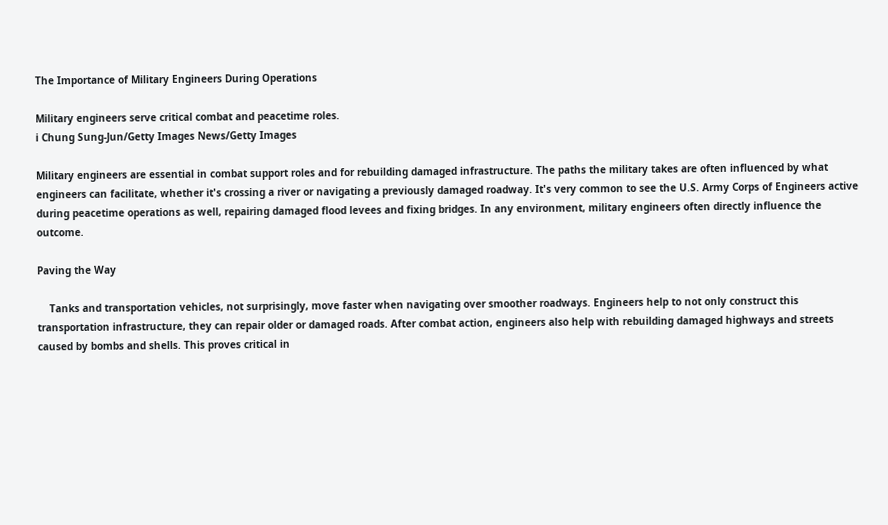The Importance of Military Engineers During Operations

Military engineers serve critical combat and peacetime roles.
i Chung Sung-Jun/Getty Images News/Getty Images

Military engineers are essential in combat support roles and for rebuilding damaged infrastructure. The paths the military takes are often influenced by what engineers can facilitate, whether it's crossing a river or navigating a previously damaged roadway. It's very common to see the U.S. Army Corps of Engineers active during peacetime operations as well, repairing damaged flood levees and fixing bridges. In any environment, military engineers often directly influence the outcome.

Paving the Way

    Tanks and transportation vehicles, not surprisingly, move faster when navigating over smoother roadways. Engineers help to not only construct this transportation infrastructure, they can repair older or damaged roads. After combat action, engineers also help with rebuilding damaged highways and streets caused by bombs and shells. This proves critical in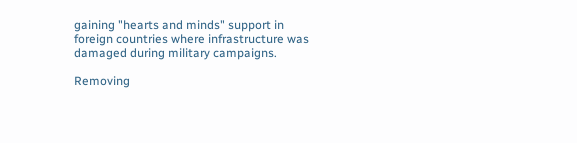gaining "hearts and minds" support in foreign countries where infrastructure was damaged during military campaigns.

Removing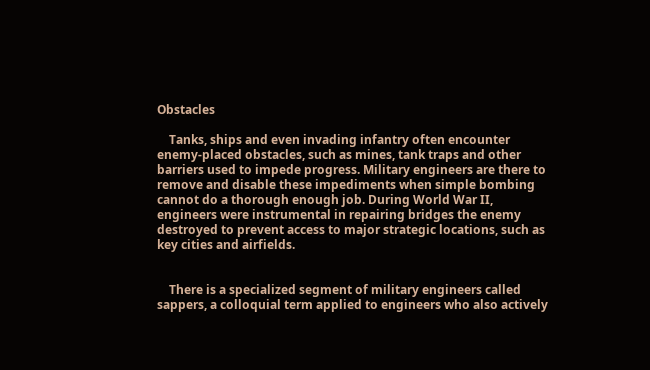Obstacles

    Tanks, ships and even invading infantry often encounter enemy-placed obstacles, such as mines, tank traps and other barriers used to impede progress. Military engineers are there to remove and disable these impediments when simple bombing cannot do a thorough enough job. During World War II, engineers were instrumental in repairing bridges the enemy destroyed to prevent access to major strategic locations, such as key cities and airfields.


    There is a specialized segment of military engineers called sappers, a colloquial term applied to engineers who also actively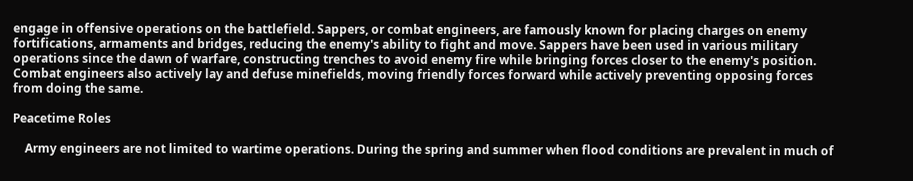engage in offensive operations on the battlefield. Sappers, or combat engineers, are famously known for placing charges on enemy fortifications, armaments and bridges, reducing the enemy's ability to fight and move. Sappers have been used in various military operations since the dawn of warfare, constructing trenches to avoid enemy fire while bringing forces closer to the enemy's position. Combat engineers also actively lay and defuse minefields, moving friendly forces forward while actively preventing opposing forces from doing the same.

Peacetime Roles

    Army engineers are not limited to wartime operations. During the spring and summer when flood conditions are prevalent in much of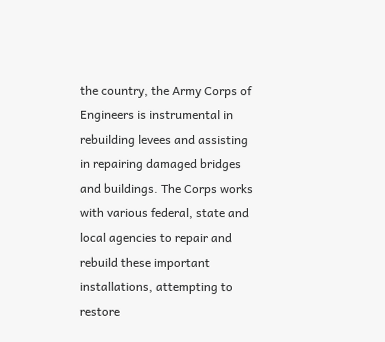the country, the Army Corps of Engineers is instrumental in rebuilding levees and assisting in repairing damaged bridges and buildings. The Corps works with various federal, state and local agencies to repair and rebuild these important installations, attempting to restore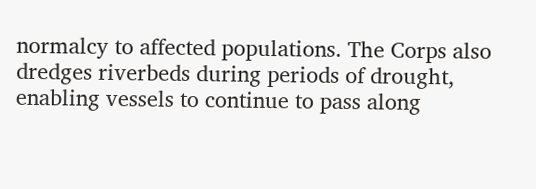normalcy to affected populations. The Corps also dredges riverbeds during periods of drought, enabling vessels to continue to pass along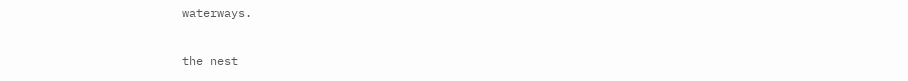waterways.

the nest